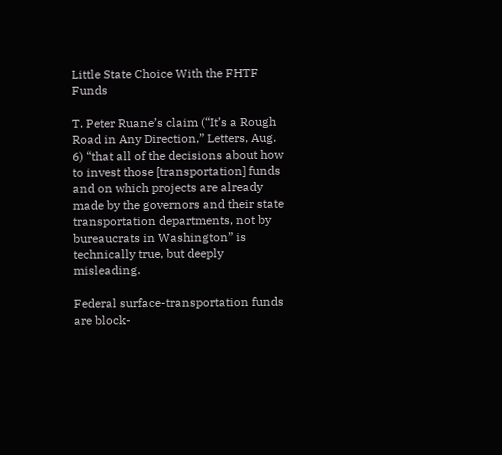Little State Choice With the FHTF Funds

T. Peter Ruane’s claim (“It’s a Rough Road in Any Direction,” Letters, Aug. 6) “that all of the decisions about how to invest those [transportation] funds and on which projects are already made by the governors and their state transportation departments, not by bureaucrats in Washington” is technically true, but deeply misleading.

Federal surface-transportation funds are block-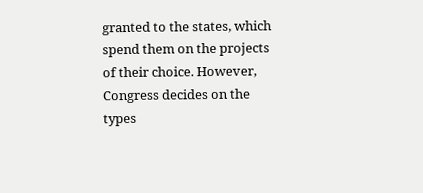granted to the states, which spend them on the projects of their choice. However, Congress decides on the types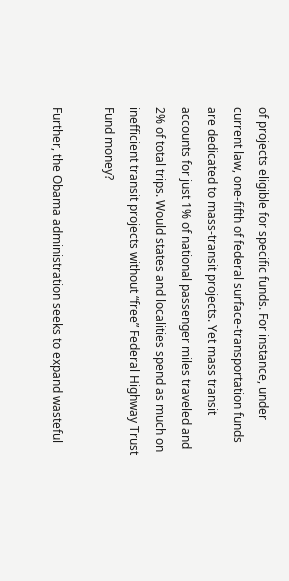of projects eligible for specific funds. For instance, under current law, one-fifth of federal surface-transportation funds are dedicated to mass-transit projects. Yet mass transit accounts for just 1% of national passenger miles traveled and 2% of total trips. Would states and localities spend as much on inefficient transit projects without “free” Federal Highway Trust Fund money?

Further, the Obama administration seeks to expand wasteful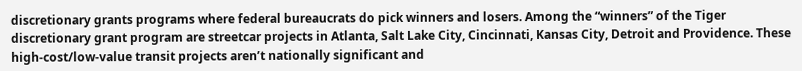discretionary grants programs where federal bureaucrats do pick winners and losers. Among the “winners” of the Tiger discretionary grant program are streetcar projects in Atlanta, Salt Lake City, Cincinnati, Kansas City, Detroit and Providence. These high-cost/low-value transit projects aren’t nationally significant and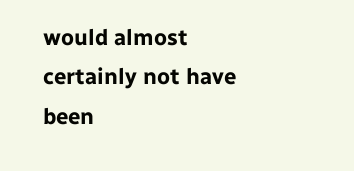would almost certainly not have been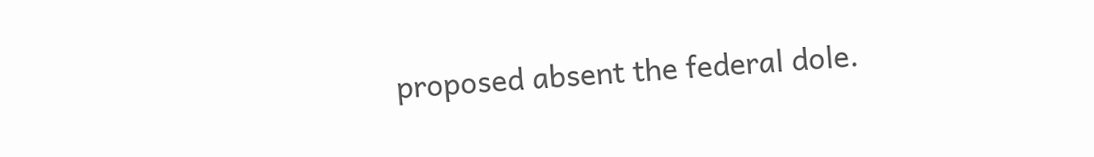proposed absent the federal dole.